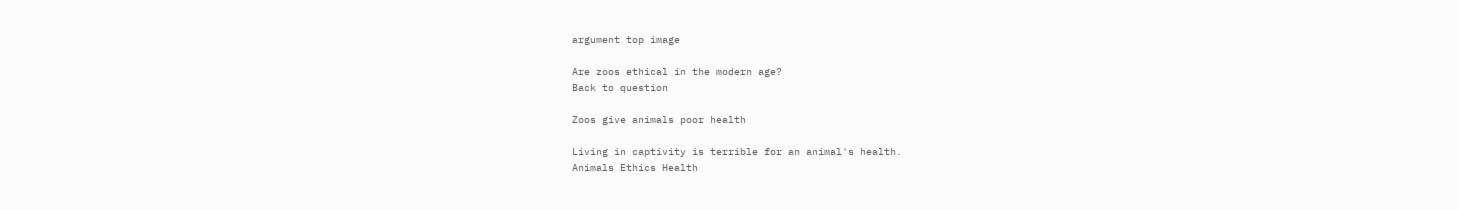argument top image

Are zoos ethical in the modern age?
Back to question

Zoos give animals poor health

Living in captivity is terrible for an animal's health.
Animals Ethics Health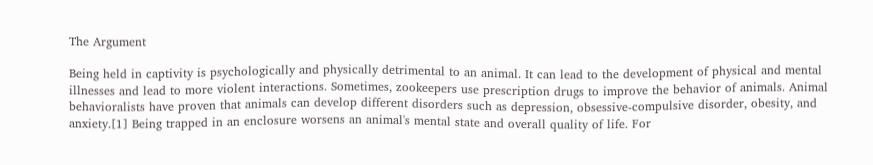The Argument

Being held in captivity is psychologically and physically detrimental to an animal. It can lead to the development of physical and mental illnesses and lead to more violent interactions. Sometimes, zookeepers use prescription drugs to improve the behavior of animals. Animal behavioralists have proven that animals can develop different disorders such as depression, obsessive-compulsive disorder, obesity, and anxiety.[1] Being trapped in an enclosure worsens an animal's mental state and overall quality of life. For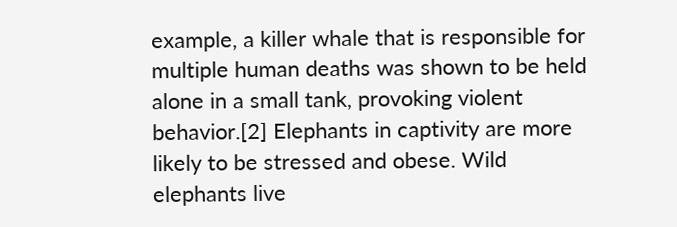example, a killer whale that is responsible for multiple human deaths was shown to be held alone in a small tank, provoking violent behavior.[2] Elephants in captivity are more likely to be stressed and obese. Wild elephants live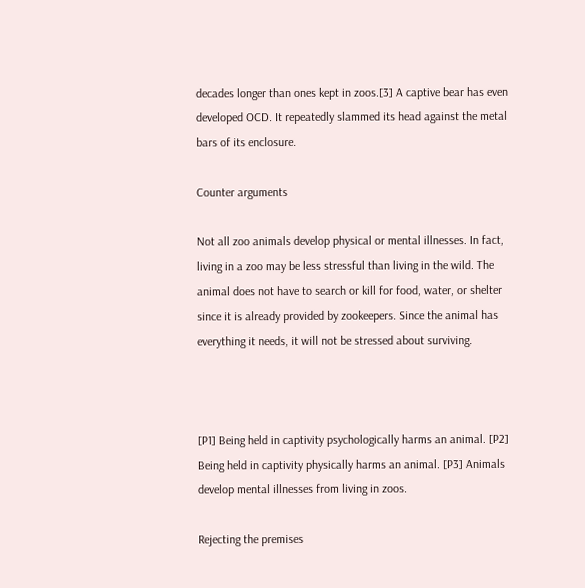decades longer than ones kept in zoos.[3] A captive bear has even developed OCD. It repeatedly slammed its head against the metal bars of its enclosure.

Counter arguments

Not all zoo animals develop physical or mental illnesses. In fact, living in a zoo may be less stressful than living in the wild. The animal does not have to search or kill for food, water, or shelter since it is already provided by zookeepers. Since the animal has everything it needs, it will not be stressed about surviving.



[P1] Being held in captivity psychologically harms an animal. [P2] Being held in captivity physically harms an animal. [P3] Animals develop mental illnesses from living in zoos.

Rejecting the premises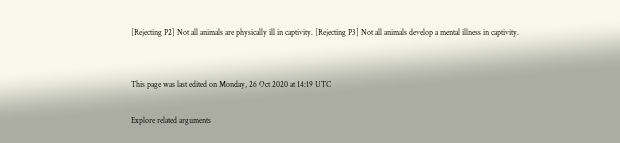[Rejecting P2] Not all animals are physically ill in captivity. [Rejecting P3] Not all animals develop a mental illness in captivity.


This page was last edited on Monday, 26 Oct 2020 at 14:19 UTC

Explore related arguments